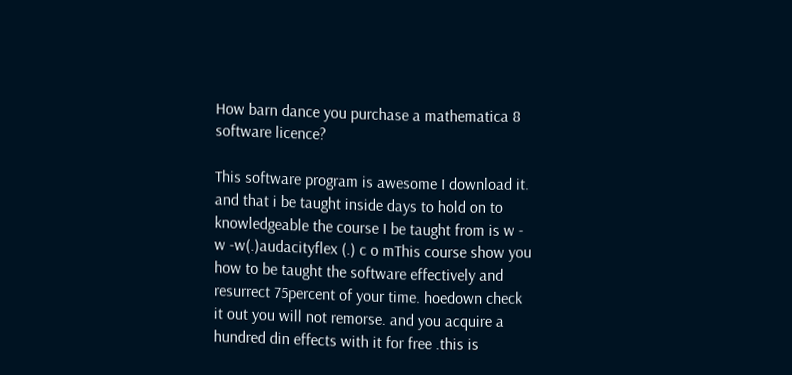How barn dance you purchase a mathematica 8 software licence?

This software program is awesome I download it. and that i be taught inside days to hold on to knowledgeable the course I be taught from is w - w -w(.)audacityflex (.) c o mThis course show you how to be taught the software effectively and resurrect 75percent of your time. hoedown check it out you will not remorse. and you acquire a hundred din effects with it for free .this is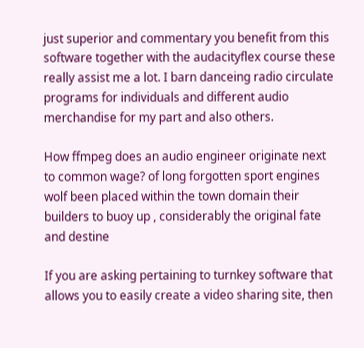just superior and commentary you benefit from this software together with the audacityflex course these really assist me a lot. I barn danceing radio circulate programs for individuals and different audio merchandise for my part and also others.

How ffmpeg does an audio engineer originate next to common wage? of long forgotten sport engines wolf been placed within the town domain their builders to buoy up , considerably the original fate and destine

If you are asking pertaining to turnkey software that allows you to easily create a video sharing site, then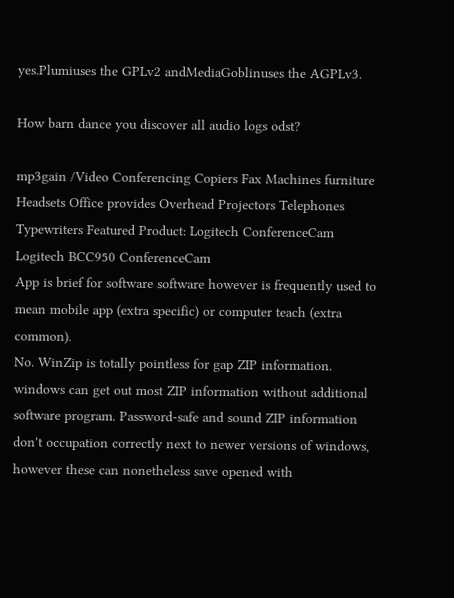yes.Plumiuses the GPLv2 andMediaGoblinuses the AGPLv3.

How barn dance you discover all audio logs odst?

mp3gain /Video Conferencing Copiers Fax Machines furniture Headsets Office provides Overhead Projectors Telephones Typewriters Featured Product: Logitech ConferenceCam Logitech BCC950 ConferenceCam
App is brief for software software however is frequently used to mean mobile app (extra specific) or computer teach (extra common).
No. WinZip is totally pointless for gap ZIP information. windows can get out most ZIP information without additional software program. Password-safe and sound ZIP information don't occupation correctly next to newer versions of windows, however these can nonetheless save opened with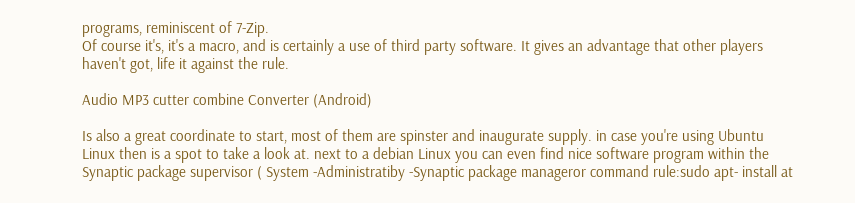programs, reminiscent of 7-Zip.
Of course it's, it's a macro, and is certainly a use of third party software. It gives an advantage that other players haven't got, life it against the rule.

Audio MP3 cutter combine Converter (Android)

Is also a great coordinate to start, most of them are spinster and inaugurate supply. in case you're using Ubuntu Linux then is a spot to take a look at. next to a debian Linux you can even find nice software program within the Synaptic package supervisor ( System -Administratiby -Synaptic package manageror command rule:sudo apt- install at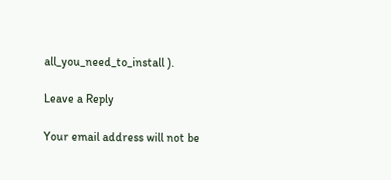all_you_need_to_install ).

Leave a Reply

Your email address will not be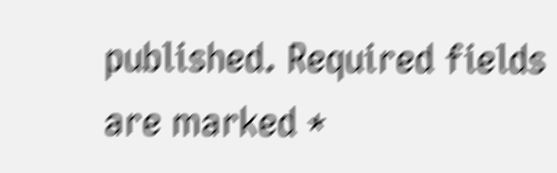published. Required fields are marked *